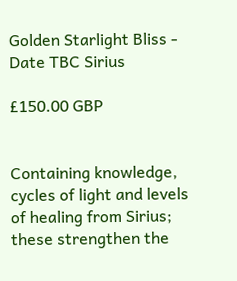Golden Starlight Bliss - Date TBC Sirius

£150.00 GBP


Containing knowledge, cycles of light and levels of healing from Sirius; these strengthen the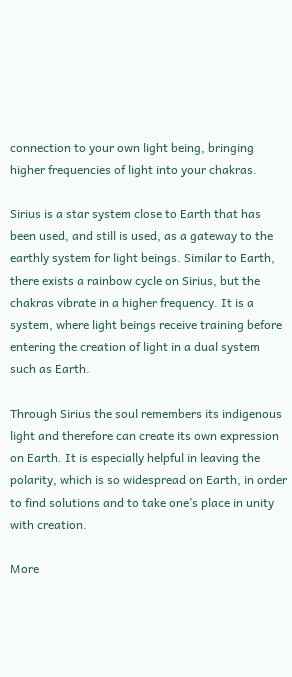connection to your own light being, bringing higher frequencies of light into your chakras.

Sirius is a star system close to Earth that has been used, and still is used, as a gateway to the earthly system for light beings. Similar to Earth, there exists a rainbow cycle on Sirius, but the chakras vibrate in a higher frequency. It is a system, where light beings receive training before entering the creation of light in a dual system such as Earth.

Through Sirius the soul remembers its indigenous light and therefore can create its own expression on Earth. It is especially helpful in leaving the polarity, which is so widespread on Earth, in order to find solutions and to take one’s place in unity with creation.

More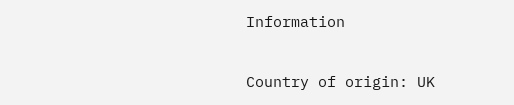Information

Country of origin: UK